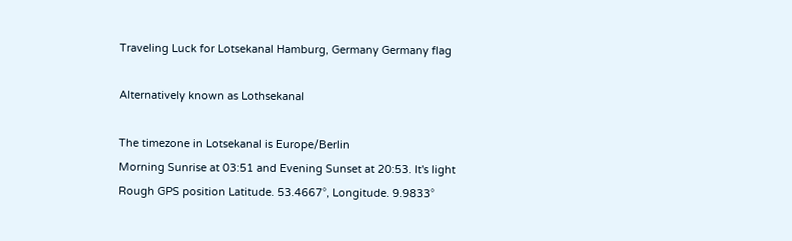Traveling Luck for Lotsekanal Hamburg, Germany Germany flag

Alternatively known as Lothsekanal

The timezone in Lotsekanal is Europe/Berlin
Morning Sunrise at 03:51 and Evening Sunset at 20:53. It's light
Rough GPS position Latitude. 53.4667°, Longitude. 9.9833°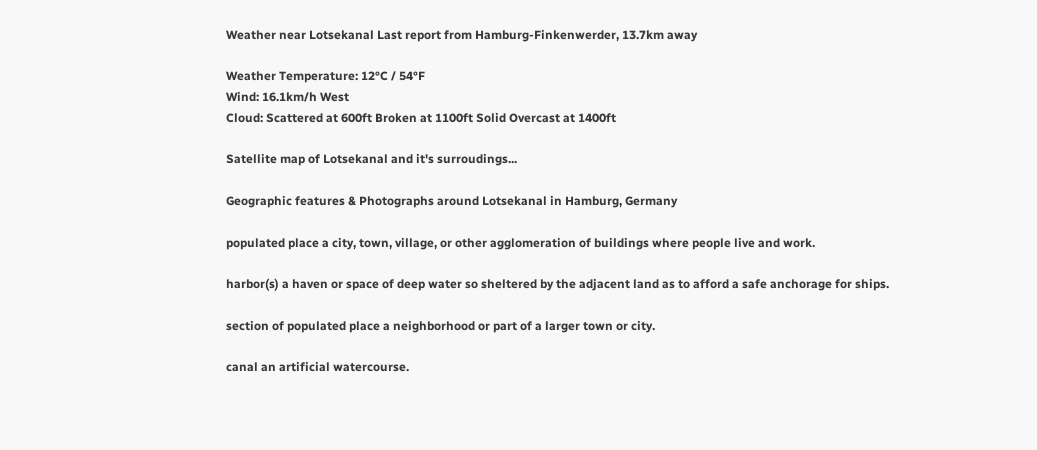Weather near Lotsekanal Last report from Hamburg-Finkenwerder, 13.7km away

Weather Temperature: 12°C / 54°F
Wind: 16.1km/h West
Cloud: Scattered at 600ft Broken at 1100ft Solid Overcast at 1400ft

Satellite map of Lotsekanal and it's surroudings...

Geographic features & Photographs around Lotsekanal in Hamburg, Germany

populated place a city, town, village, or other agglomeration of buildings where people live and work.

harbor(s) a haven or space of deep water so sheltered by the adjacent land as to afford a safe anchorage for ships.

section of populated place a neighborhood or part of a larger town or city.

canal an artificial watercourse.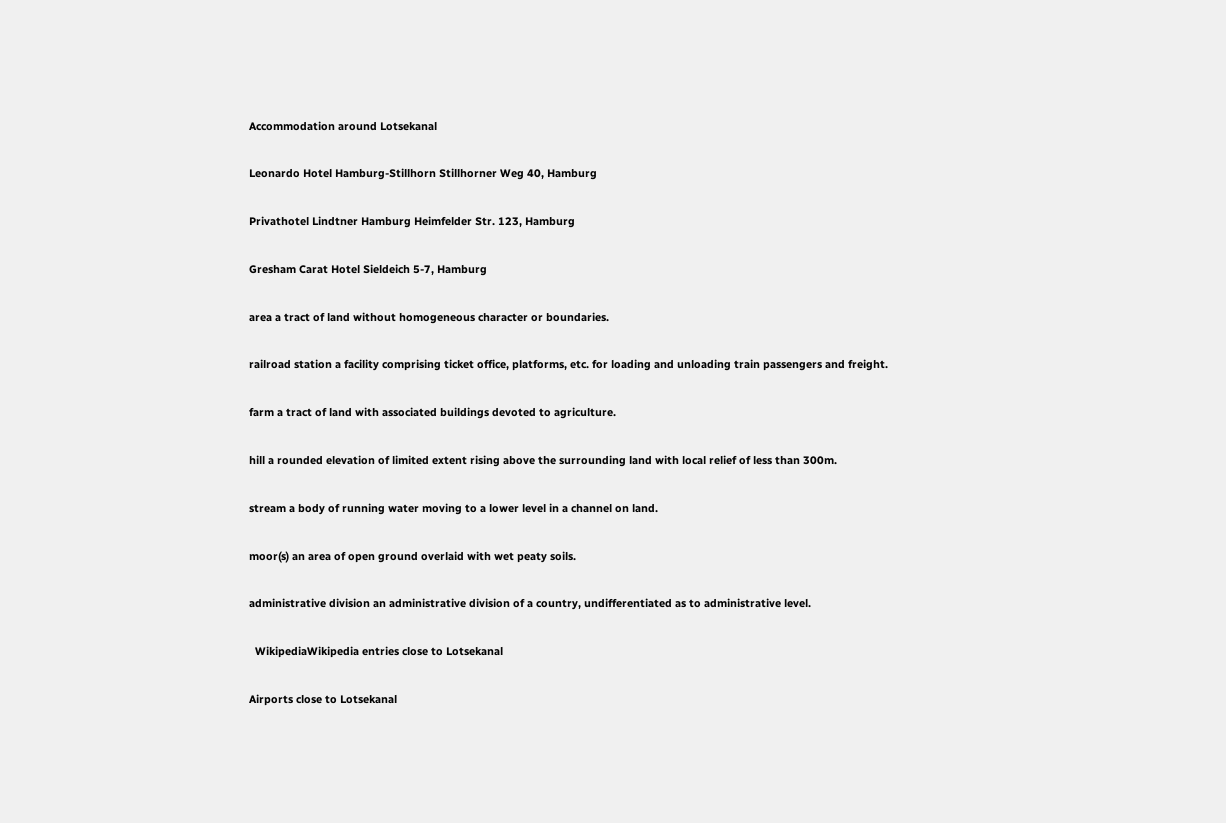Accommodation around Lotsekanal

Leonardo Hotel Hamburg-Stillhorn Stillhorner Weg 40, Hamburg

Privathotel Lindtner Hamburg Heimfelder Str. 123, Hamburg

Gresham Carat Hotel Sieldeich 5-7, Hamburg

area a tract of land without homogeneous character or boundaries.

railroad station a facility comprising ticket office, platforms, etc. for loading and unloading train passengers and freight.

farm a tract of land with associated buildings devoted to agriculture.

hill a rounded elevation of limited extent rising above the surrounding land with local relief of less than 300m.

stream a body of running water moving to a lower level in a channel on land.

moor(s) an area of open ground overlaid with wet peaty soils.

administrative division an administrative division of a country, undifferentiated as to administrative level.

  WikipediaWikipedia entries close to Lotsekanal

Airports close to Lotsekanal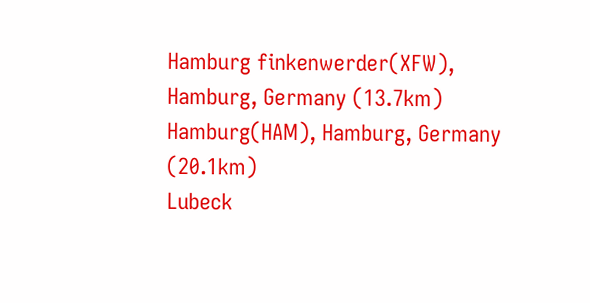Hamburg finkenwerder(XFW), Hamburg, Germany (13.7km)
Hamburg(HAM), Hamburg, Germany (20.1km)
Lubeck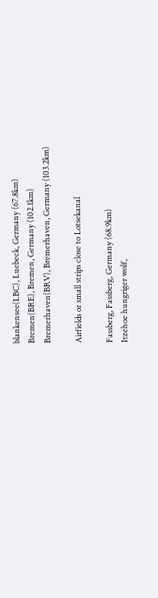blankensee(LBC), Luebeck, Germany (67.8km)
Bremen(BRE), Bremen, Germany (102.1km)
Bremerhaven(BRV), Bremerhaven, Germany (103.2km)

Airfields or small strips close to Lotsekanal

Fassberg, Fassberg, Germany (68.9km)
Itzehoe hungriger wolf,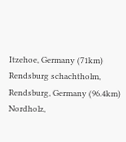Itzehoe, Germany (71km)
Rendsburg schachtholm, Rendsburg, Germany (96.4km)
Nordholz,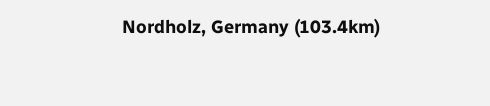Nordholz, Germany (103.4km)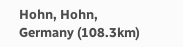Hohn, Hohn, Germany (108.3km)